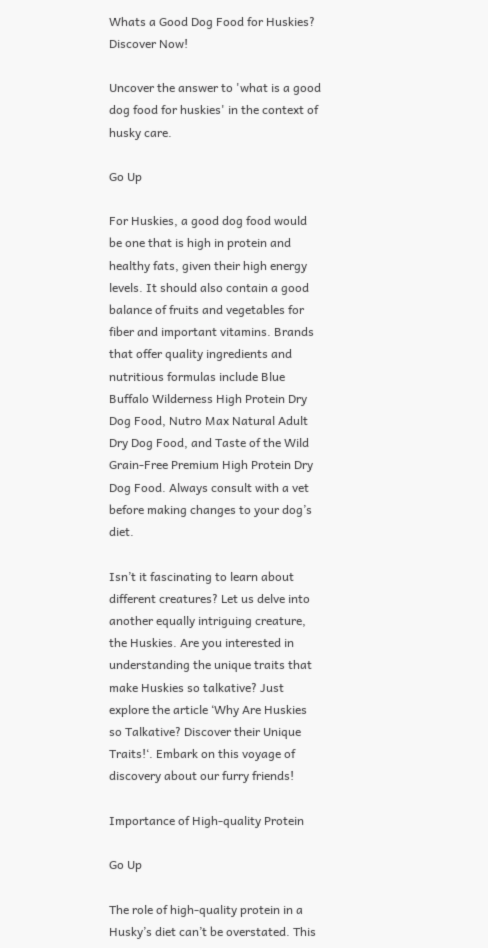Whats a Good Dog Food for Huskies? Discover Now!

Uncover the answer to 'what is a good dog food for huskies' in the context of husky care.

Go Up

For Huskies, a good dog food would be one that is high in protein and healthy fats, given their high energy levels. It should also contain a good balance of fruits and vegetables for fiber and important vitamins. Brands that offer quality ingredients and nutritious formulas include Blue Buffalo Wilderness High Protein Dry Dog Food, Nutro Max Natural Adult Dry Dog Food, and Taste of the Wild Grain-Free Premium High Protein Dry Dog Food. Always consult with a vet before making changes to your dog’s diet.

Isn’t it fascinating to learn about different creatures? Let us delve into another equally intriguing creature, the Huskies. Are you interested in understanding the unique traits that make Huskies so talkative? Just explore the article ‘Why Are Huskies so Talkative? Discover their Unique Traits!‘. Embark on this voyage of discovery about our furry friends!

Importance of High-quality Protein

Go Up

The role of high-quality protein in a Husky’s diet can’t be overstated. This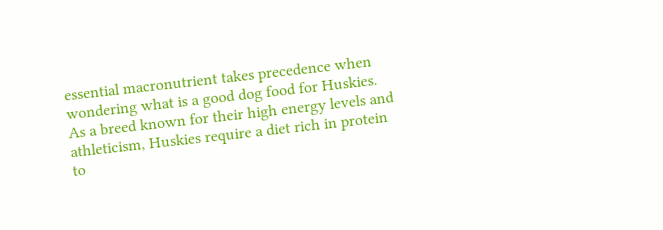essential macronutrient takes precedence when wondering what is a good dog food for Huskies. As a breed known for their high energy levels and athleticism, Huskies require a diet rich in protein to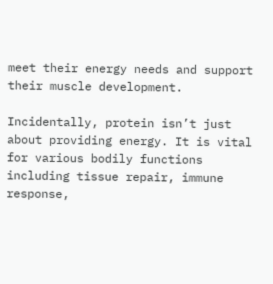meet their energy needs and support their muscle development.

Incidentally, protein isn’t just about providing energy. It is vital for various bodily functions including tissue repair, immune response,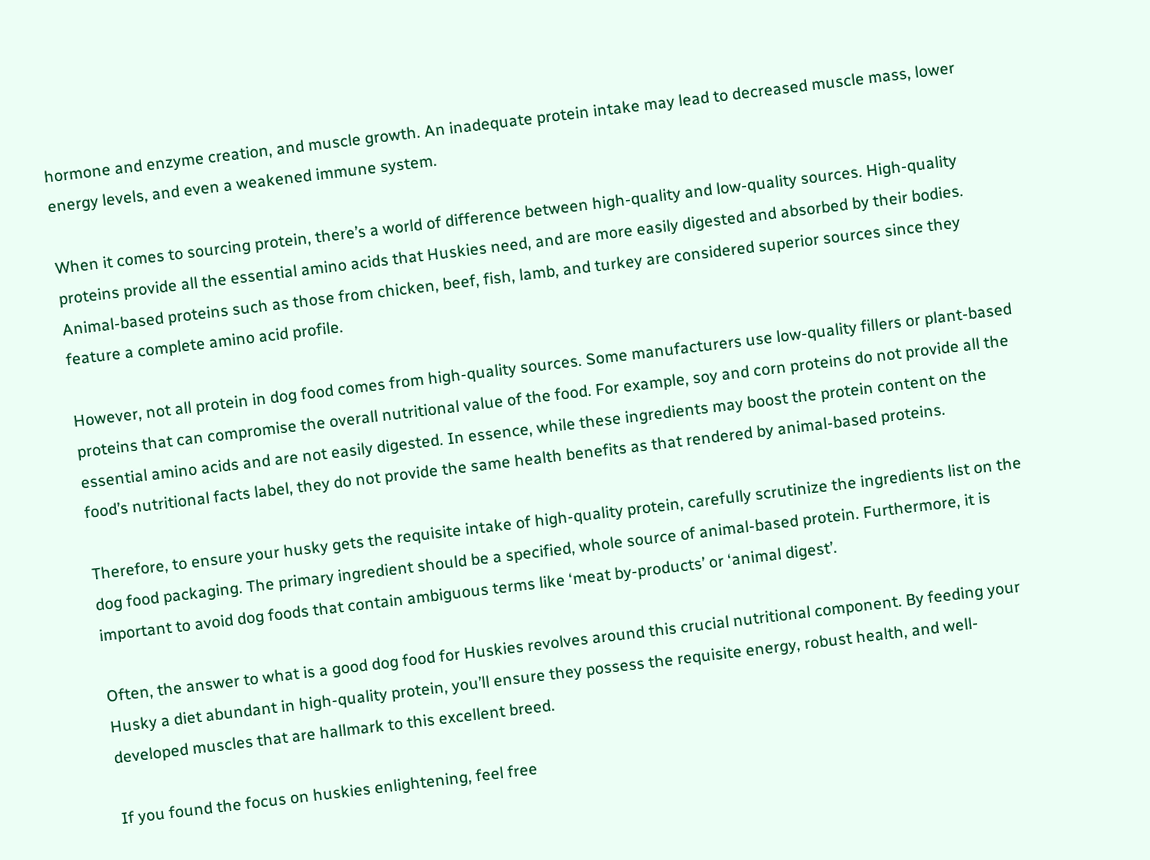hormone and enzyme creation, and muscle growth. An inadequate protein intake may lead to decreased muscle mass, lower energy levels, and even a weakened immune system.

When it comes to sourcing protein, there’s a world of difference between high-quality and low-quality sources. High-quality proteins provide all the essential amino acids that Huskies need, and are more easily digested and absorbed by their bodies. Animal-based proteins such as those from chicken, beef, fish, lamb, and turkey are considered superior sources since they feature a complete amino acid profile.

However, not all protein in dog food comes from high-quality sources. Some manufacturers use low-quality fillers or plant-based proteins that can compromise the overall nutritional value of the food. For example, soy and corn proteins do not provide all the essential amino acids and are not easily digested. In essence, while these ingredients may boost the protein content on the food’s nutritional facts label, they do not provide the same health benefits as that rendered by animal-based proteins.

Therefore, to ensure your husky gets the requisite intake of high-quality protein, carefully scrutinize the ingredients list on the dog food packaging. The primary ingredient should be a specified, whole source of animal-based protein. Furthermore, it is important to avoid dog foods that contain ambiguous terms like ‘meat by-products’ or ‘animal digest’.

Often, the answer to what is a good dog food for Huskies revolves around this crucial nutritional component. By feeding your Husky a diet abundant in high-quality protein, you’ll ensure they possess the requisite energy, robust health, and well-developed muscles that are hallmark to this excellent breed.

If you found the focus on huskies enlightening, feel free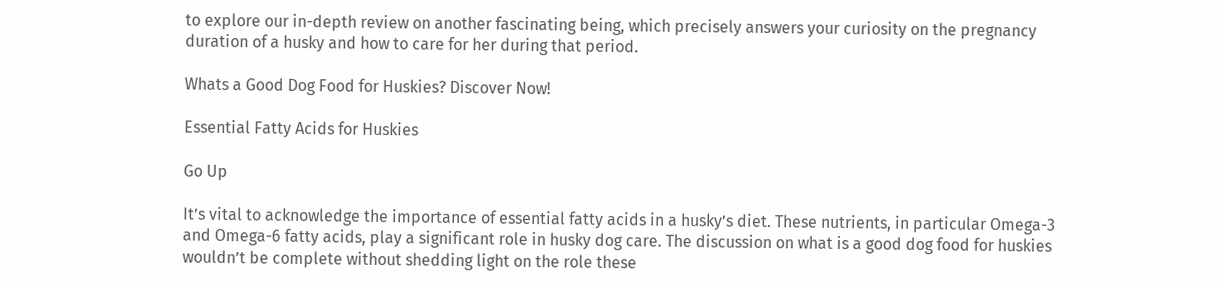to explore our in-depth review on another fascinating being, which precisely answers your curiosity on the pregnancy duration of a husky and how to care for her during that period.

Whats a Good Dog Food for Huskies? Discover Now!

Essential Fatty Acids for Huskies

Go Up

It’s vital to acknowledge the importance of essential fatty acids in a husky’s diet. These nutrients, in particular Omega-3 and Omega-6 fatty acids, play a significant role in husky dog care. The discussion on what is a good dog food for huskies wouldn’t be complete without shedding light on the role these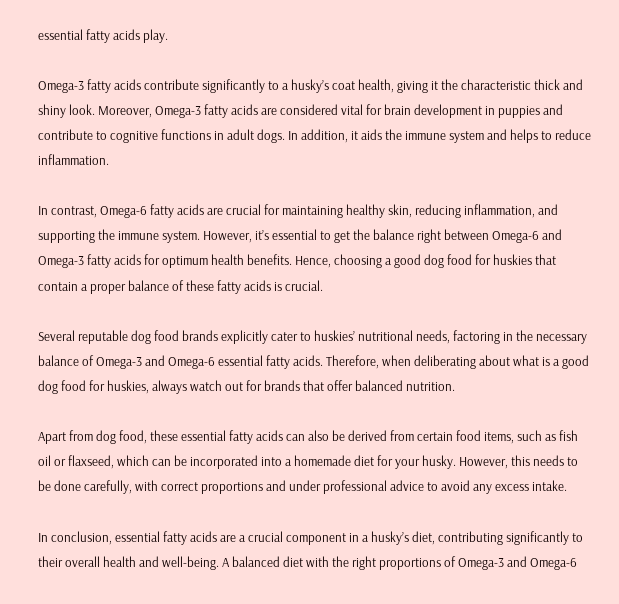essential fatty acids play.

Omega-3 fatty acids contribute significantly to a husky’s coat health, giving it the characteristic thick and shiny look. Moreover, Omega-3 fatty acids are considered vital for brain development in puppies and contribute to cognitive functions in adult dogs. In addition, it aids the immune system and helps to reduce inflammation.

In contrast, Omega-6 fatty acids are crucial for maintaining healthy skin, reducing inflammation, and supporting the immune system. However, it’s essential to get the balance right between Omega-6 and Omega-3 fatty acids for optimum health benefits. Hence, choosing a good dog food for huskies that contain a proper balance of these fatty acids is crucial.

Several reputable dog food brands explicitly cater to huskies’ nutritional needs, factoring in the necessary balance of Omega-3 and Omega-6 essential fatty acids. Therefore, when deliberating about what is a good dog food for huskies, always watch out for brands that offer balanced nutrition.

Apart from dog food, these essential fatty acids can also be derived from certain food items, such as fish oil or flaxseed, which can be incorporated into a homemade diet for your husky. However, this needs to be done carefully, with correct proportions and under professional advice to avoid any excess intake.

In conclusion, essential fatty acids are a crucial component in a husky’s diet, contributing significantly to their overall health and well-being. A balanced diet with the right proportions of Omega-3 and Omega-6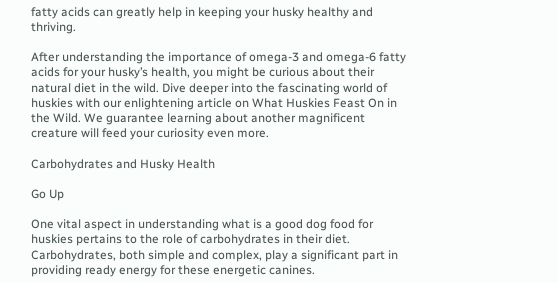fatty acids can greatly help in keeping your husky healthy and thriving.

After understanding the importance of omega-3 and omega-6 fatty acids for your husky’s health, you might be curious about their natural diet in the wild. Dive deeper into the fascinating world of huskies with our enlightening article on What Huskies Feast On in the Wild. We guarantee learning about another magnificent creature will feed your curiosity even more.

Carbohydrates and Husky Health

Go Up

One vital aspect in understanding what is a good dog food for huskies pertains to the role of carbohydrates in their diet. Carbohydrates, both simple and complex, play a significant part in providing ready energy for these energetic canines.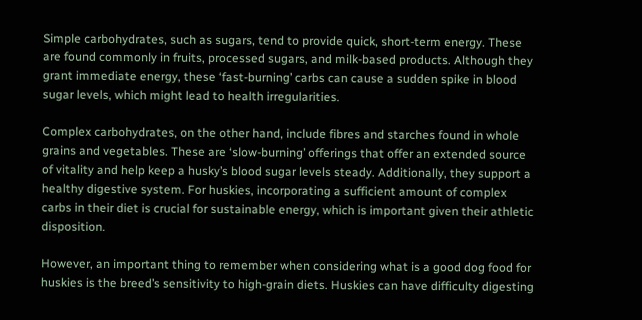Simple carbohydrates, such as sugars, tend to provide quick, short-term energy. These are found commonly in fruits, processed sugars, and milk-based products. Although they grant immediate energy, these ‘fast-burning’ carbs can cause a sudden spike in blood sugar levels, which might lead to health irregularities.

Complex carbohydrates, on the other hand, include fibres and starches found in whole grains and vegetables. These are ‘slow-burning’ offerings that offer an extended source of vitality and help keep a husky’s blood sugar levels steady. Additionally, they support a healthy digestive system. For huskies, incorporating a sufficient amount of complex carbs in their diet is crucial for sustainable energy, which is important given their athletic disposition.

However, an important thing to remember when considering what is a good dog food for huskies is the breed’s sensitivity to high-grain diets. Huskies can have difficulty digesting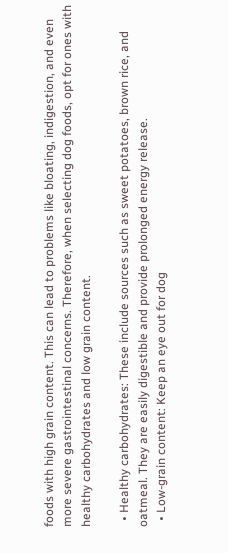foods with high grain content. This can lead to problems like bloating, indigestion, and even more severe gastrointestinal concerns. Therefore, when selecting dog foods, opt for ones with healthy carbohydrates and low grain content.

  • Healthy carbohydrates: These include sources such as sweet potatoes, brown rice, and oatmeal. They are easily digestible and provide prolonged energy release.
  • Low-grain content: Keep an eye out for dog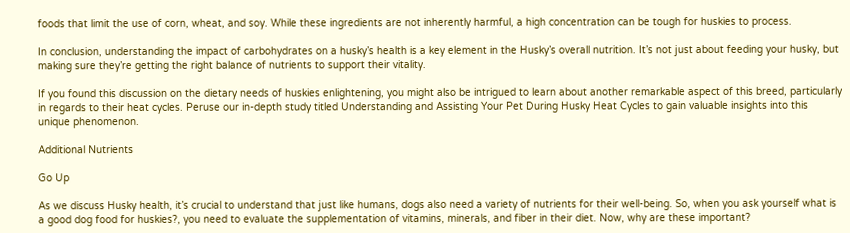foods that limit the use of corn, wheat, and soy. While these ingredients are not inherently harmful, a high concentration can be tough for huskies to process.

In conclusion, understanding the impact of carbohydrates on a husky’s health is a key element in the Husky’s overall nutrition. It’s not just about feeding your husky, but making sure they’re getting the right balance of nutrients to support their vitality.

If you found this discussion on the dietary needs of huskies enlightening, you might also be intrigued to learn about another remarkable aspect of this breed, particularly in regards to their heat cycles. Peruse our in-depth study titled Understanding and Assisting Your Pet During Husky Heat Cycles to gain valuable insights into this unique phenomenon.

Additional Nutrients

Go Up

As we discuss Husky health, it’s crucial to understand that just like humans, dogs also need a variety of nutrients for their well-being. So, when you ask yourself what is a good dog food for huskies?, you need to evaluate the supplementation of vitamins, minerals, and fiber in their diet. Now, why are these important?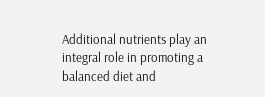Additional nutrients play an integral role in promoting a balanced diet and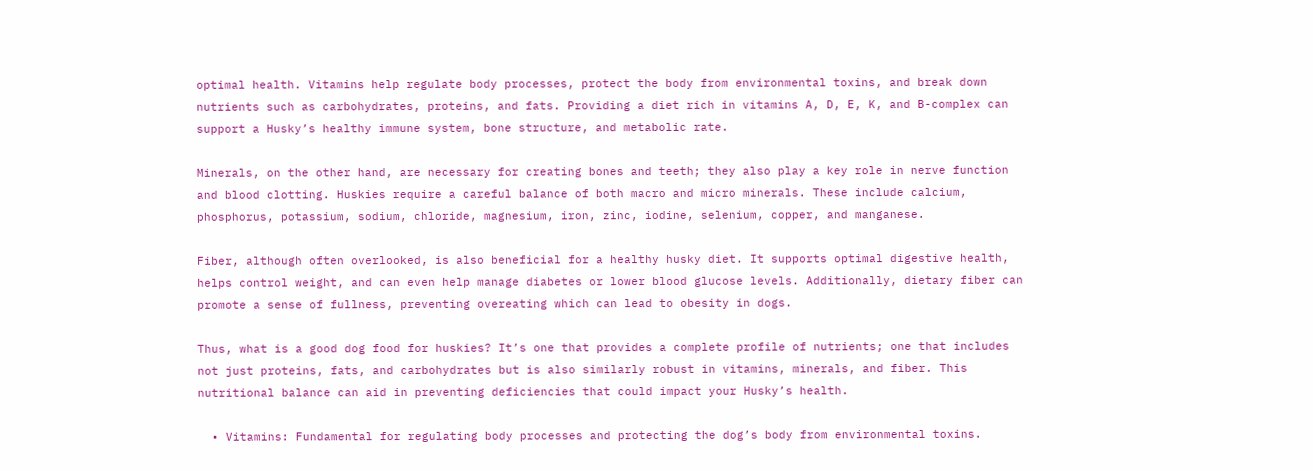optimal health. Vitamins help regulate body processes, protect the body from environmental toxins, and break down nutrients such as carbohydrates, proteins, and fats. Providing a diet rich in vitamins A, D, E, K, and B-complex can support a Husky’s healthy immune system, bone structure, and metabolic rate.

Minerals, on the other hand, are necessary for creating bones and teeth; they also play a key role in nerve function and blood clotting. Huskies require a careful balance of both macro and micro minerals. These include calcium, phosphorus, potassium, sodium, chloride, magnesium, iron, zinc, iodine, selenium, copper, and manganese.

Fiber, although often overlooked, is also beneficial for a healthy husky diet. It supports optimal digestive health, helps control weight, and can even help manage diabetes or lower blood glucose levels. Additionally, dietary fiber can promote a sense of fullness, preventing overeating which can lead to obesity in dogs.

Thus, what is a good dog food for huskies? It’s one that provides a complete profile of nutrients; one that includes not just proteins, fats, and carbohydrates but is also similarly robust in vitamins, minerals, and fiber. This nutritional balance can aid in preventing deficiencies that could impact your Husky’s health.

  • Vitamins: Fundamental for regulating body processes and protecting the dog’s body from environmental toxins.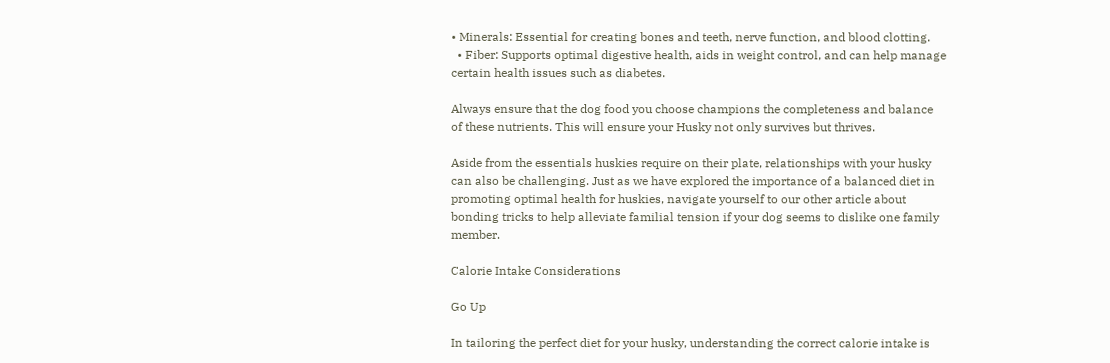• Minerals: Essential for creating bones and teeth, nerve function, and blood clotting.
  • Fiber: Supports optimal digestive health, aids in weight control, and can help manage certain health issues such as diabetes.

Always ensure that the dog food you choose champions the completeness and balance of these nutrients. This will ensure your Husky not only survives but thrives.

Aside from the essentials huskies require on their plate, relationships with your husky can also be challenging. Just as we have explored the importance of a balanced diet in promoting optimal health for huskies, navigate yourself to our other article about bonding tricks to help alleviate familial tension if your dog seems to dislike one family member.

Calorie Intake Considerations

Go Up

In tailoring the perfect diet for your husky, understanding the correct calorie intake is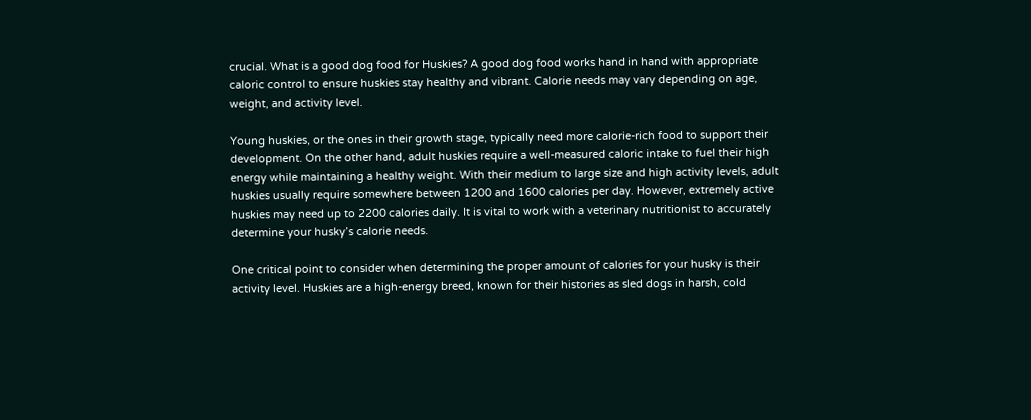crucial. What is a good dog food for Huskies? A good dog food works hand in hand with appropriate caloric control to ensure huskies stay healthy and vibrant. Calorie needs may vary depending on age, weight, and activity level.

Young huskies, or the ones in their growth stage, typically need more calorie-rich food to support their development. On the other hand, adult huskies require a well-measured caloric intake to fuel their high energy while maintaining a healthy weight. With their medium to large size and high activity levels, adult huskies usually require somewhere between 1200 and 1600 calories per day. However, extremely active huskies may need up to 2200 calories daily. It is vital to work with a veterinary nutritionist to accurately determine your husky’s calorie needs.

One critical point to consider when determining the proper amount of calories for your husky is their activity level. Huskies are a high-energy breed, known for their histories as sled dogs in harsh, cold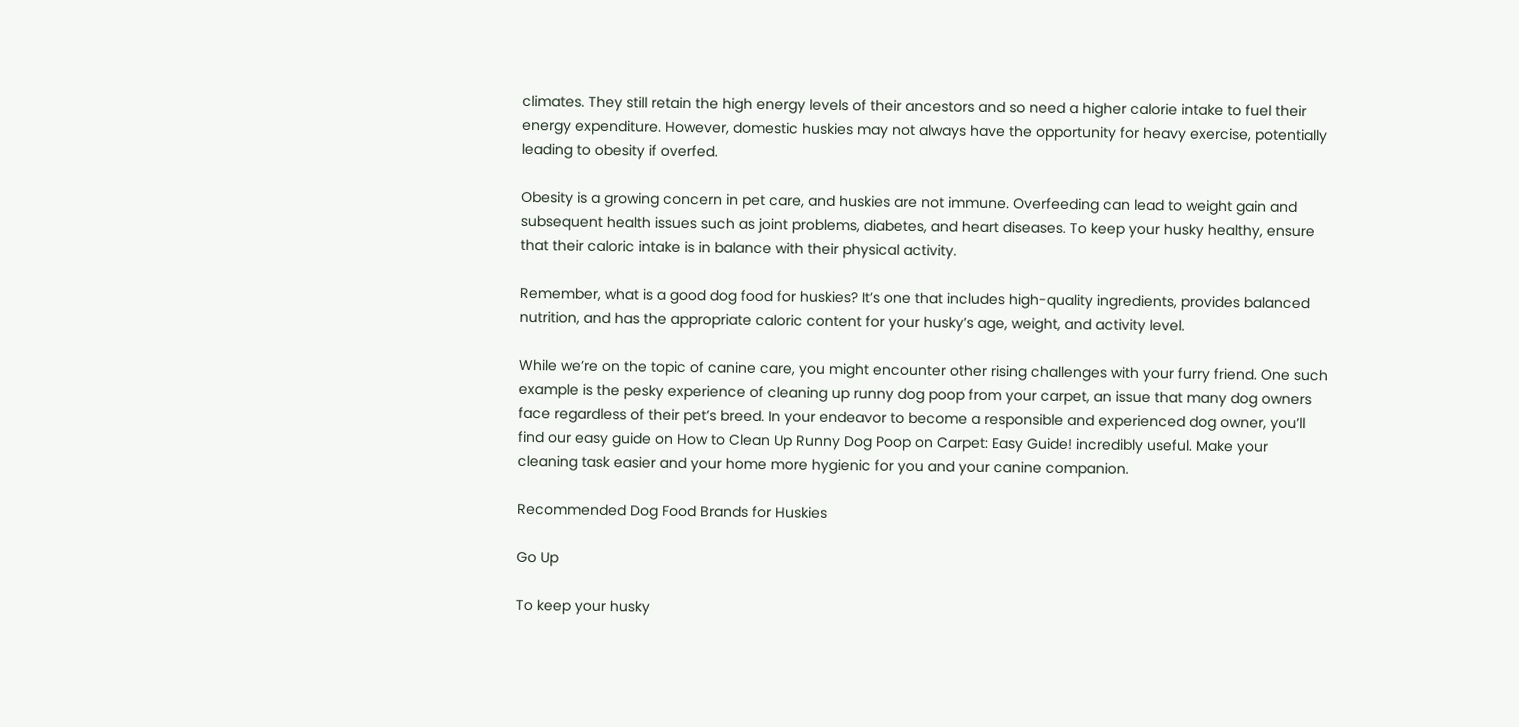climates. They still retain the high energy levels of their ancestors and so need a higher calorie intake to fuel their energy expenditure. However, domestic huskies may not always have the opportunity for heavy exercise, potentially leading to obesity if overfed.

Obesity is a growing concern in pet care, and huskies are not immune. Overfeeding can lead to weight gain and subsequent health issues such as joint problems, diabetes, and heart diseases. To keep your husky healthy, ensure that their caloric intake is in balance with their physical activity.

Remember, what is a good dog food for huskies? It’s one that includes high-quality ingredients, provides balanced nutrition, and has the appropriate caloric content for your husky’s age, weight, and activity level.

While we’re on the topic of canine care, you might encounter other rising challenges with your furry friend. One such example is the pesky experience of cleaning up runny dog poop from your carpet, an issue that many dog owners face regardless of their pet’s breed. In your endeavor to become a responsible and experienced dog owner, you’ll find our easy guide on How to Clean Up Runny Dog Poop on Carpet: Easy Guide! incredibly useful. Make your cleaning task easier and your home more hygienic for you and your canine companion.

Recommended Dog Food Brands for Huskies

Go Up

To keep your husky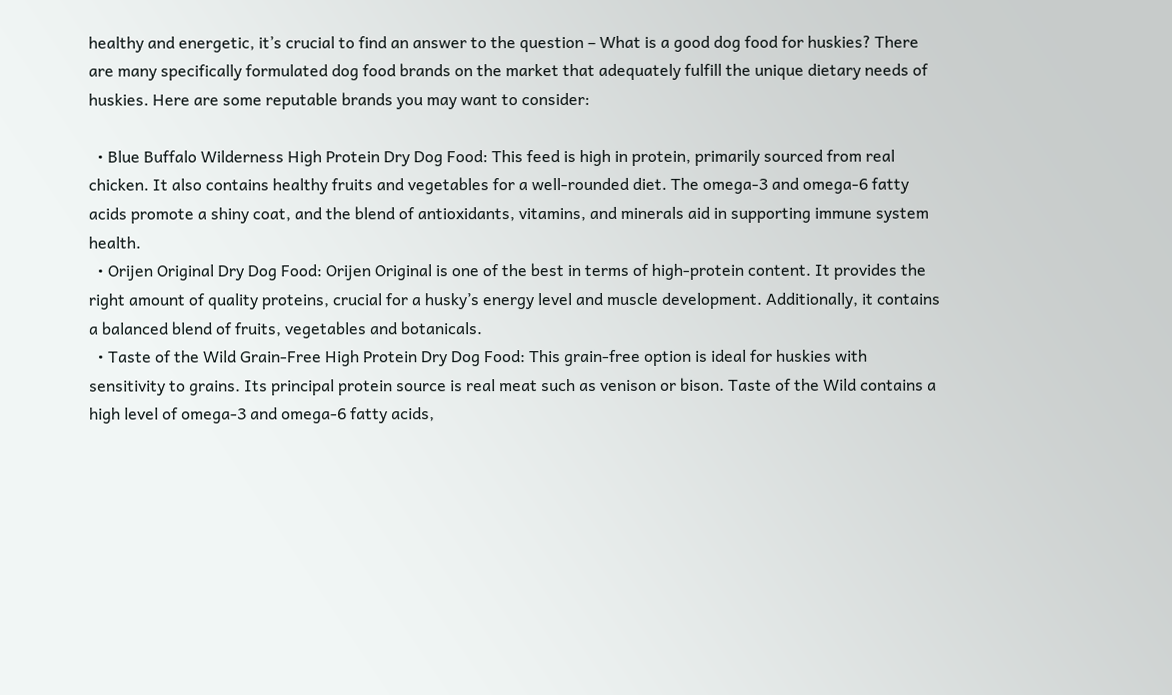healthy and energetic, it’s crucial to find an answer to the question – What is a good dog food for huskies? There are many specifically formulated dog food brands on the market that adequately fulfill the unique dietary needs of huskies. Here are some reputable brands you may want to consider:

  • Blue Buffalo Wilderness High Protein Dry Dog Food: This feed is high in protein, primarily sourced from real chicken. It also contains healthy fruits and vegetables for a well-rounded diet. The omega-3 and omega-6 fatty acids promote a shiny coat, and the blend of antioxidants, vitamins, and minerals aid in supporting immune system health.
  • Orijen Original Dry Dog Food: Orijen Original is one of the best in terms of high-protein content. It provides the right amount of quality proteins, crucial for a husky’s energy level and muscle development. Additionally, it contains a balanced blend of fruits, vegetables and botanicals.
  • Taste of the Wild Grain-Free High Protein Dry Dog Food: This grain-free option is ideal for huskies with sensitivity to grains. Its principal protein source is real meat such as venison or bison. Taste of the Wild contains a high level of omega-3 and omega-6 fatty acids,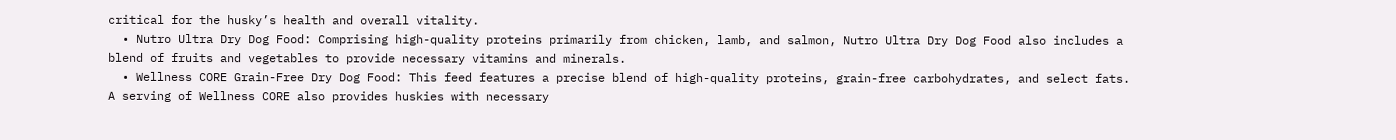critical for the husky’s health and overall vitality.
  • Nutro Ultra Dry Dog Food: Comprising high-quality proteins primarily from chicken, lamb, and salmon, Nutro Ultra Dry Dog Food also includes a blend of fruits and vegetables to provide necessary vitamins and minerals.
  • Wellness CORE Grain-Free Dry Dog Food: This feed features a precise blend of high-quality proteins, grain-free carbohydrates, and select fats. A serving of Wellness CORE also provides huskies with necessary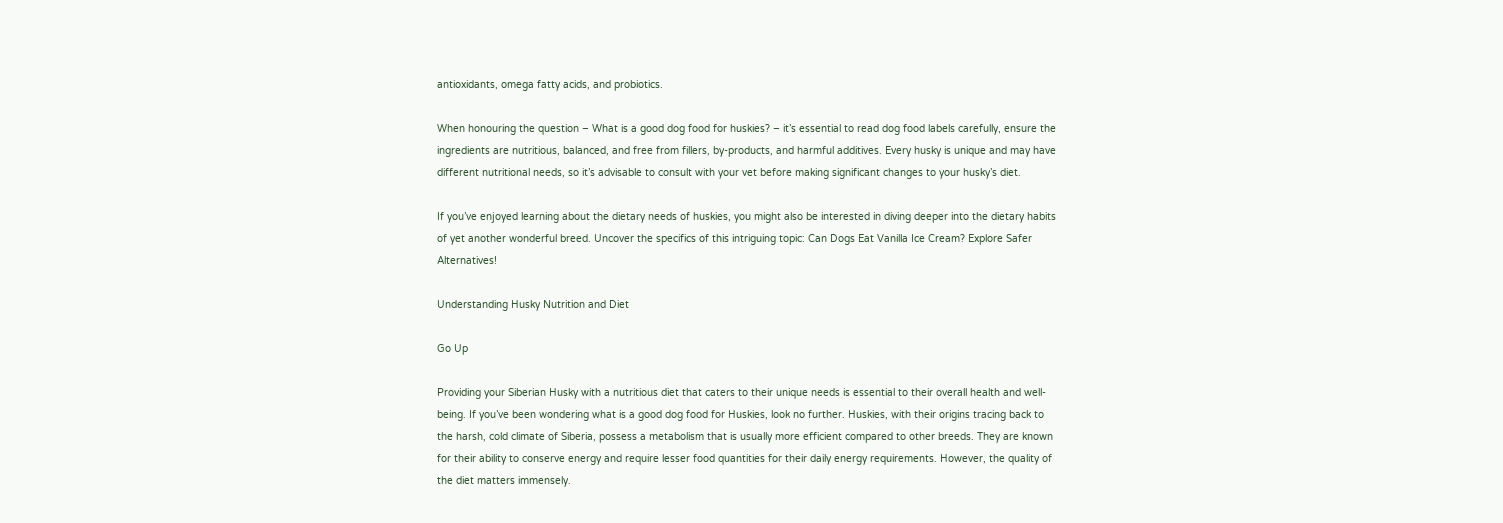antioxidants, omega fatty acids, and probiotics.

When honouring the question – What is a good dog food for huskies? – it’s essential to read dog food labels carefully, ensure the ingredients are nutritious, balanced, and free from fillers, by-products, and harmful additives. Every husky is unique and may have different nutritional needs, so it’s advisable to consult with your vet before making significant changes to your husky’s diet.

If you’ve enjoyed learning about the dietary needs of huskies, you might also be interested in diving deeper into the dietary habits of yet another wonderful breed. Uncover the specifics of this intriguing topic: Can Dogs Eat Vanilla Ice Cream? Explore Safer Alternatives!

Understanding Husky Nutrition and Diet

Go Up

Providing your Siberian Husky with a nutritious diet that caters to their unique needs is essential to their overall health and well-being. If you’ve been wondering what is a good dog food for Huskies, look no further. Huskies, with their origins tracing back to the harsh, cold climate of Siberia, possess a metabolism that is usually more efficient compared to other breeds. They are known for their ability to conserve energy and require lesser food quantities for their daily energy requirements. However, the quality of the diet matters immensely.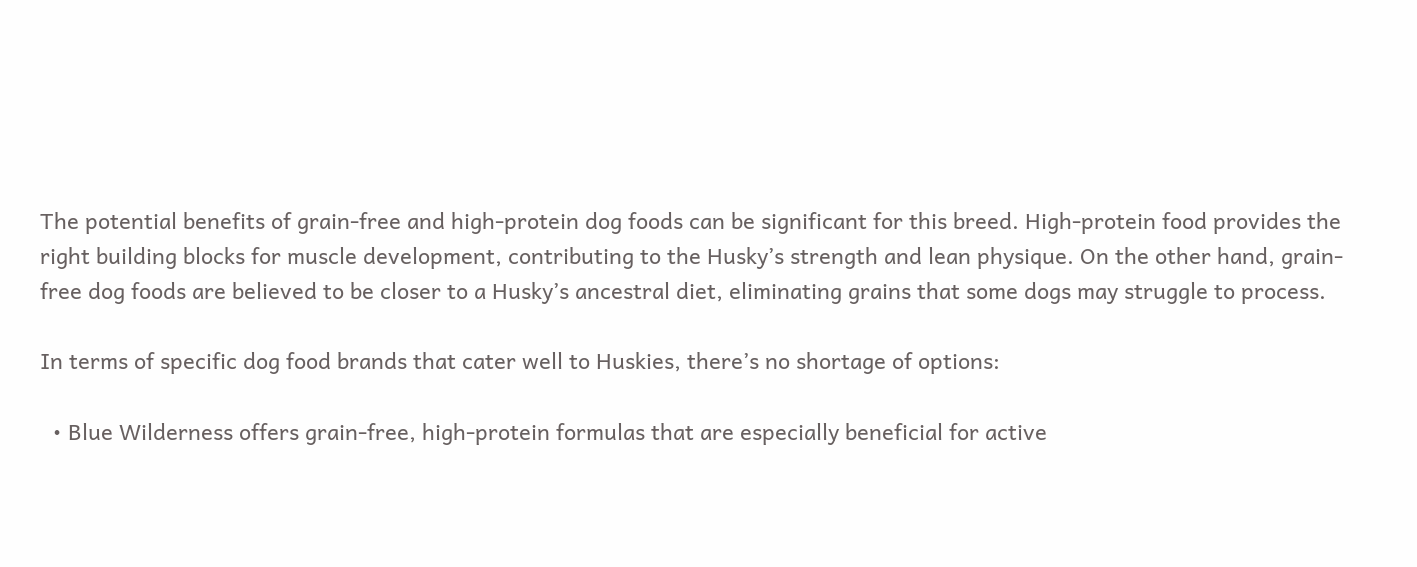The potential benefits of grain-free and high-protein dog foods can be significant for this breed. High-protein food provides the right building blocks for muscle development, contributing to the Husky’s strength and lean physique. On the other hand, grain-free dog foods are believed to be closer to a Husky’s ancestral diet, eliminating grains that some dogs may struggle to process.

In terms of specific dog food brands that cater well to Huskies, there’s no shortage of options:

  • Blue Wilderness offers grain-free, high-protein formulas that are especially beneficial for active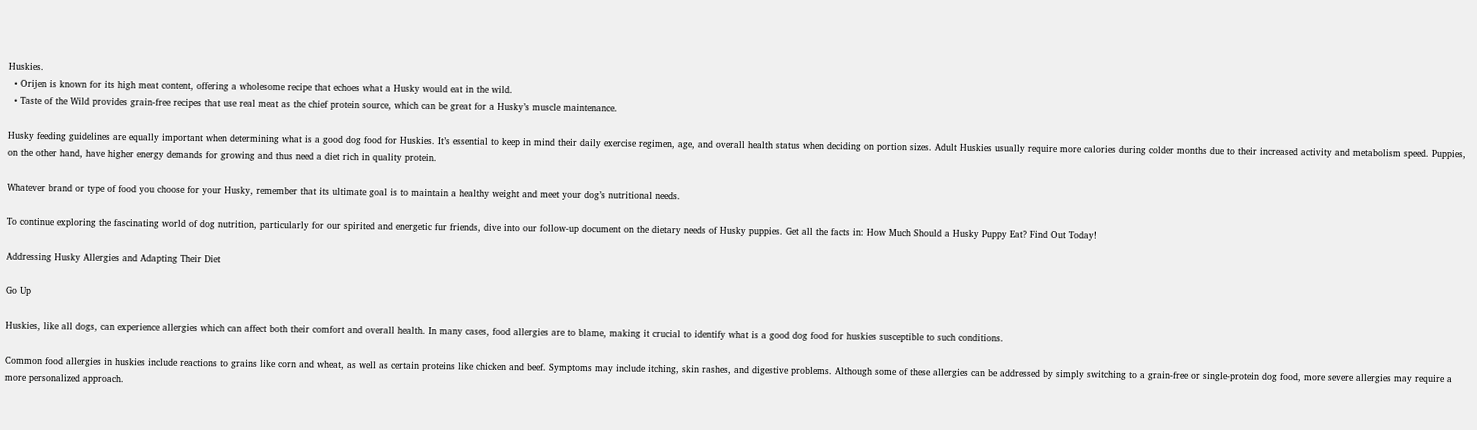Huskies.
  • Orijen is known for its high meat content, offering a wholesome recipe that echoes what a Husky would eat in the wild.
  • Taste of the Wild provides grain-free recipes that use real meat as the chief protein source, which can be great for a Husky’s muscle maintenance.

Husky feeding guidelines are equally important when determining what is a good dog food for Huskies. It’s essential to keep in mind their daily exercise regimen, age, and overall health status when deciding on portion sizes. Adult Huskies usually require more calories during colder months due to their increased activity and metabolism speed. Puppies, on the other hand, have higher energy demands for growing and thus need a diet rich in quality protein.

Whatever brand or type of food you choose for your Husky, remember that its ultimate goal is to maintain a healthy weight and meet your dog’s nutritional needs.

To continue exploring the fascinating world of dog nutrition, particularly for our spirited and energetic fur friends, dive into our follow-up document on the dietary needs of Husky puppies. Get all the facts in: How Much Should a Husky Puppy Eat? Find Out Today!

Addressing Husky Allergies and Adapting Their Diet

Go Up

Huskies, like all dogs, can experience allergies which can affect both their comfort and overall health. In many cases, food allergies are to blame, making it crucial to identify what is a good dog food for huskies susceptible to such conditions.

Common food allergies in huskies include reactions to grains like corn and wheat, as well as certain proteins like chicken and beef. Symptoms may include itching, skin rashes, and digestive problems. Although some of these allergies can be addressed by simply switching to a grain-free or single-protein dog food, more severe allergies may require a more personalized approach.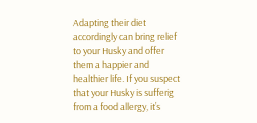Adapting their diet accordingly can bring relief to your Husky and offer them a happier and healthier life. If you suspect that your Husky is sufferig from a food allergy, it’s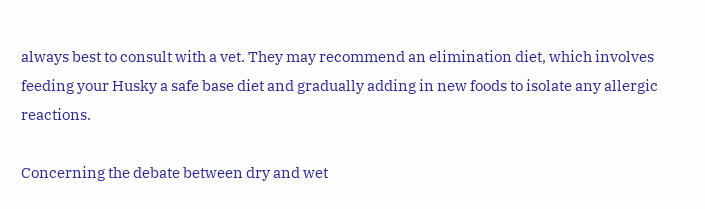always best to consult with a vet. They may recommend an elimination diet, which involves feeding your Husky a safe base diet and gradually adding in new foods to isolate any allergic reactions.

Concerning the debate between dry and wet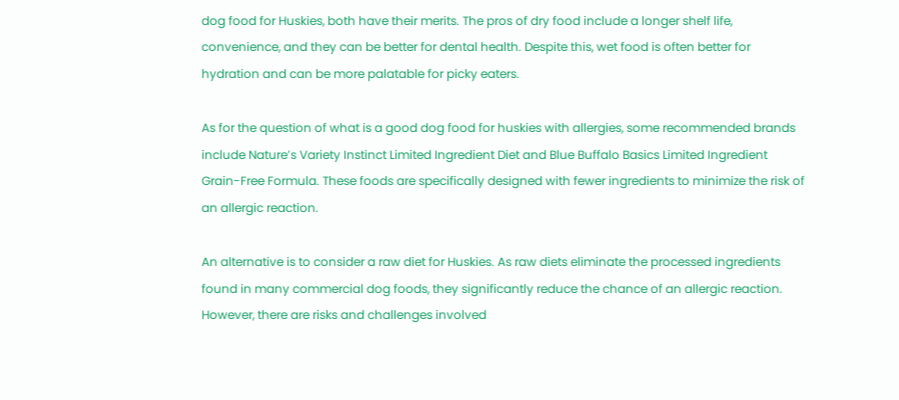dog food for Huskies, both have their merits. The pros of dry food include a longer shelf life, convenience, and they can be better for dental health. Despite this, wet food is often better for hydration and can be more palatable for picky eaters.

As for the question of what is a good dog food for huskies with allergies, some recommended brands include Nature’s Variety Instinct Limited Ingredient Diet and Blue Buffalo Basics Limited Ingredient Grain-Free Formula. These foods are specifically designed with fewer ingredients to minimize the risk of an allergic reaction.

An alternative is to consider a raw diet for Huskies. As raw diets eliminate the processed ingredients found in many commercial dog foods, they significantly reduce the chance of an allergic reaction. However, there are risks and challenges involved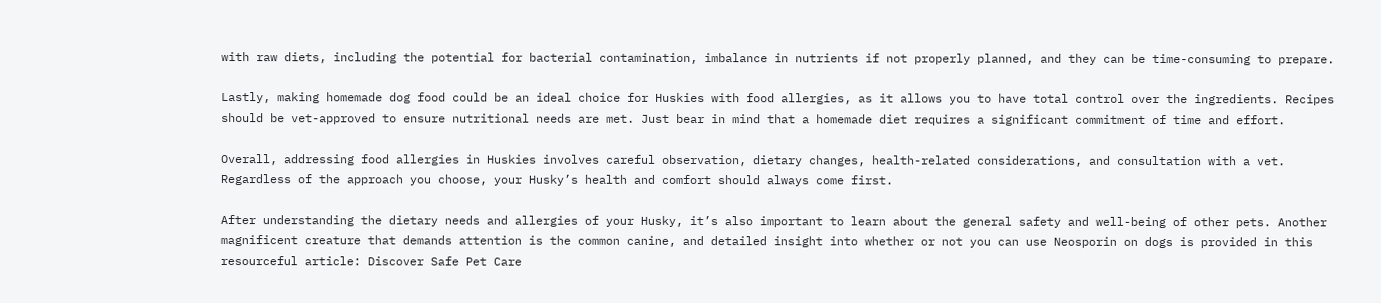with raw diets, including the potential for bacterial contamination, imbalance in nutrients if not properly planned, and they can be time-consuming to prepare.

Lastly, making homemade dog food could be an ideal choice for Huskies with food allergies, as it allows you to have total control over the ingredients. Recipes should be vet-approved to ensure nutritional needs are met. Just bear in mind that a homemade diet requires a significant commitment of time and effort.

Overall, addressing food allergies in Huskies involves careful observation, dietary changes, health-related considerations, and consultation with a vet. Regardless of the approach you choose, your Husky’s health and comfort should always come first.

After understanding the dietary needs and allergies of your Husky, it’s also important to learn about the general safety and well-being of other pets. Another magnificent creature that demands attention is the common canine, and detailed insight into whether or not you can use Neosporin on dogs is provided in this resourceful article: Discover Safe Pet Care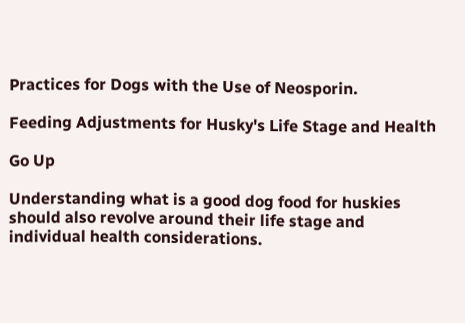Practices for Dogs with the Use of Neosporin.

Feeding Adjustments for Husky's Life Stage and Health

Go Up

Understanding what is a good dog food for huskies should also revolve around their life stage and individual health considerations.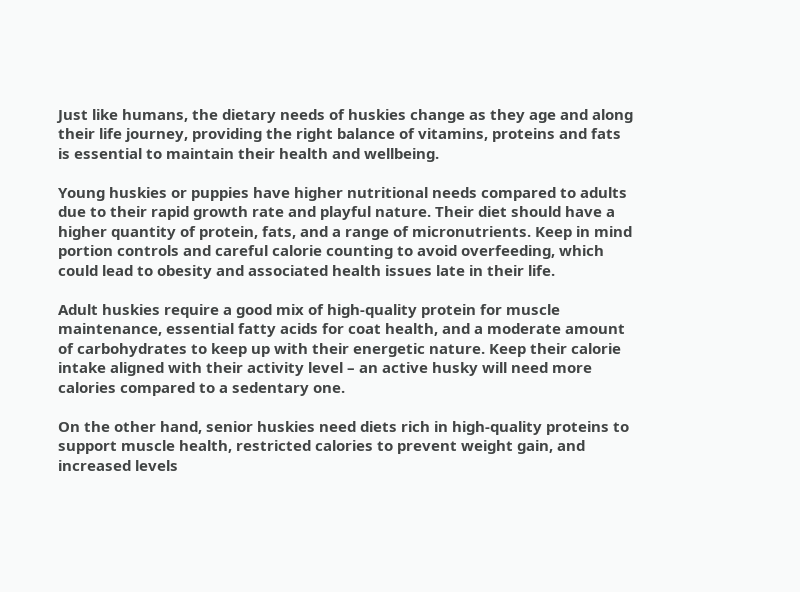Just like humans, the dietary needs of huskies change as they age and along their life journey, providing the right balance of vitamins, proteins and fats is essential to maintain their health and wellbeing.

Young huskies or puppies have higher nutritional needs compared to adults due to their rapid growth rate and playful nature. Their diet should have a higher quantity of protein, fats, and a range of micronutrients. Keep in mind portion controls and careful calorie counting to avoid overfeeding, which could lead to obesity and associated health issues late in their life.

Adult huskies require a good mix of high-quality protein for muscle maintenance, essential fatty acids for coat health, and a moderate amount of carbohydrates to keep up with their energetic nature. Keep their calorie intake aligned with their activity level – an active husky will need more calories compared to a sedentary one.

On the other hand, senior huskies need diets rich in high-quality proteins to support muscle health, restricted calories to prevent weight gain, and increased levels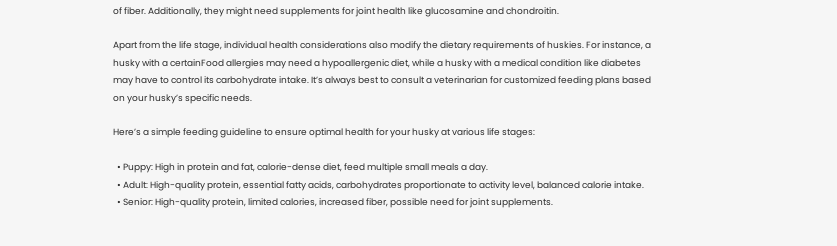of fiber. Additionally, they might need supplements for joint health like glucosamine and chondroitin.

Apart from the life stage, individual health considerations also modify the dietary requirements of huskies. For instance, a husky with a certainFood allergies may need a hypoallergenic diet, while a husky with a medical condition like diabetes may have to control its carbohydrate intake. It’s always best to consult a veterinarian for customized feeding plans based on your husky’s specific needs.

Here’s a simple feeding guideline to ensure optimal health for your husky at various life stages:

  • Puppy: High in protein and fat, calorie-dense diet, feed multiple small meals a day.
  • Adult: High-quality protein, essential fatty acids, carbohydrates proportionate to activity level, balanced calorie intake.
  • Senior: High-quality protein, limited calories, increased fiber, possible need for joint supplements.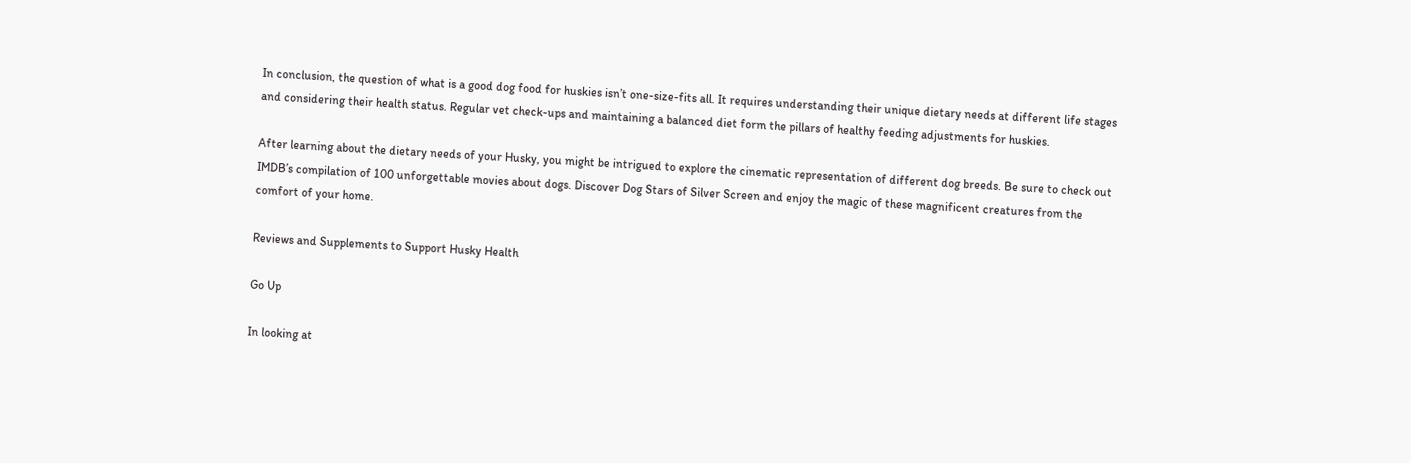In conclusion, the question of what is a good dog food for huskies isn’t one-size-fits all. It requires understanding their unique dietary needs at different life stages and considering their health status. Regular vet check-ups and maintaining a balanced diet form the pillars of healthy feeding adjustments for huskies.

After learning about the dietary needs of your Husky, you might be intrigued to explore the cinematic representation of different dog breeds. Be sure to check out IMDB’s compilation of 100 unforgettable movies about dogs. Discover Dog Stars of Silver Screen and enjoy the magic of these magnificent creatures from the comfort of your home.

Reviews and Supplements to Support Husky Health

Go Up

In looking at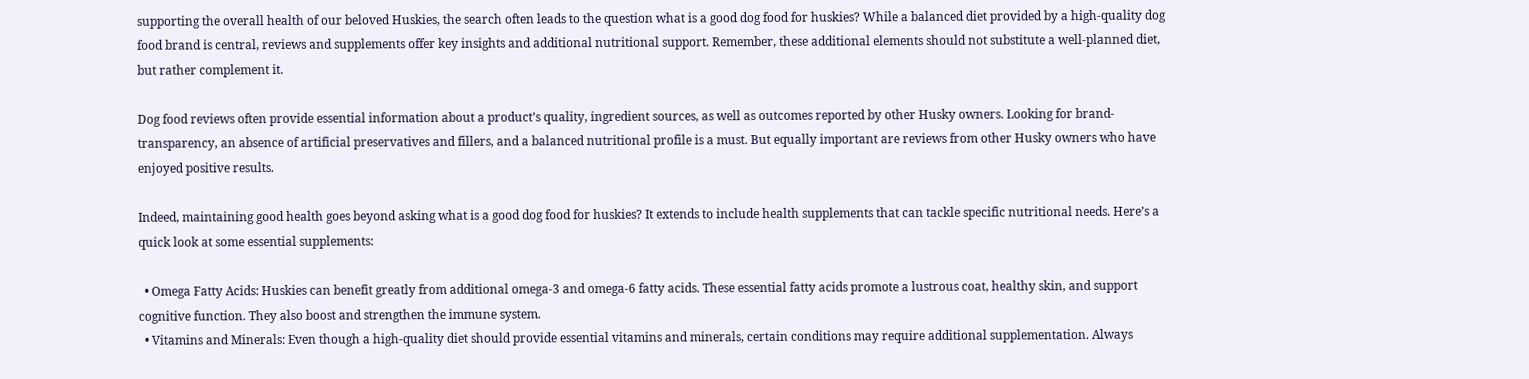supporting the overall health of our beloved Huskies, the search often leads to the question what is a good dog food for huskies? While a balanced diet provided by a high-quality dog food brand is central, reviews and supplements offer key insights and additional nutritional support. Remember, these additional elements should not substitute a well-planned diet, but rather complement it.

Dog food reviews often provide essential information about a product’s quality, ingredient sources, as well as outcomes reported by other Husky owners. Looking for brand-transparency, an absence of artificial preservatives and fillers, and a balanced nutritional profile is a must. But equally important are reviews from other Husky owners who have enjoyed positive results.

Indeed, maintaining good health goes beyond asking what is a good dog food for huskies? It extends to include health supplements that can tackle specific nutritional needs. Here’s a quick look at some essential supplements:

  • Omega Fatty Acids: Huskies can benefit greatly from additional omega-3 and omega-6 fatty acids. These essential fatty acids promote a lustrous coat, healthy skin, and support cognitive function. They also boost and strengthen the immune system.
  • Vitamins and Minerals: Even though a high-quality diet should provide essential vitamins and minerals, certain conditions may require additional supplementation. Always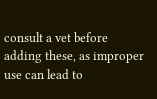consult a vet before adding these, as improper use can lead to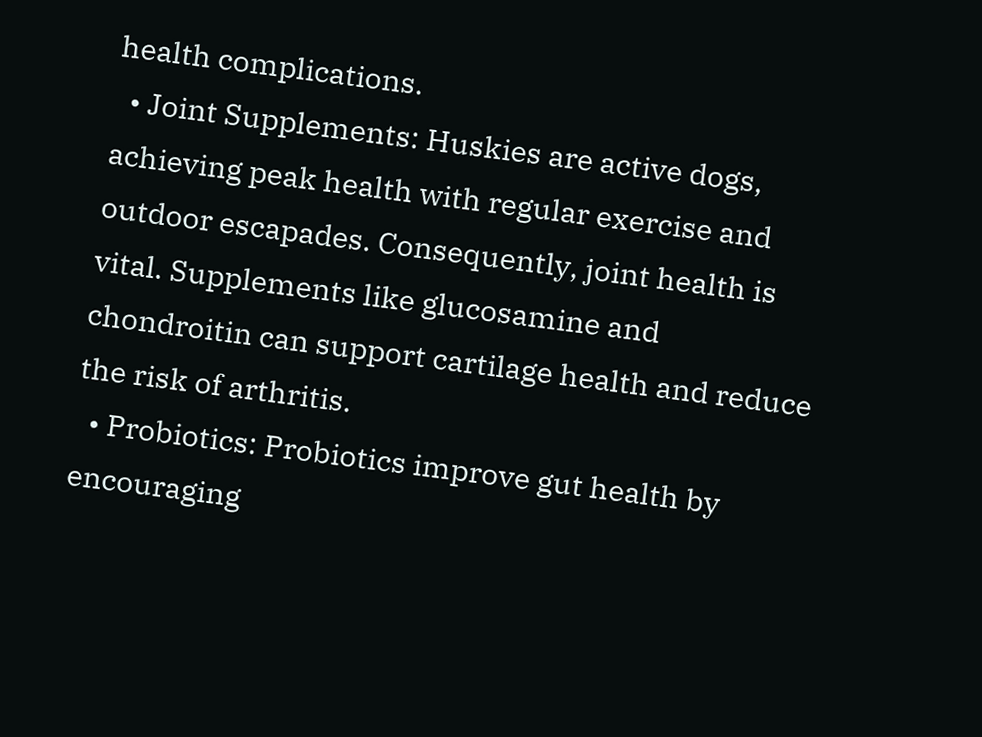health complications.
  • Joint Supplements: Huskies are active dogs, achieving peak health with regular exercise and outdoor escapades. Consequently, joint health is vital. Supplements like glucosamine and chondroitin can support cartilage health and reduce the risk of arthritis.
  • Probiotics: Probiotics improve gut health by encouraging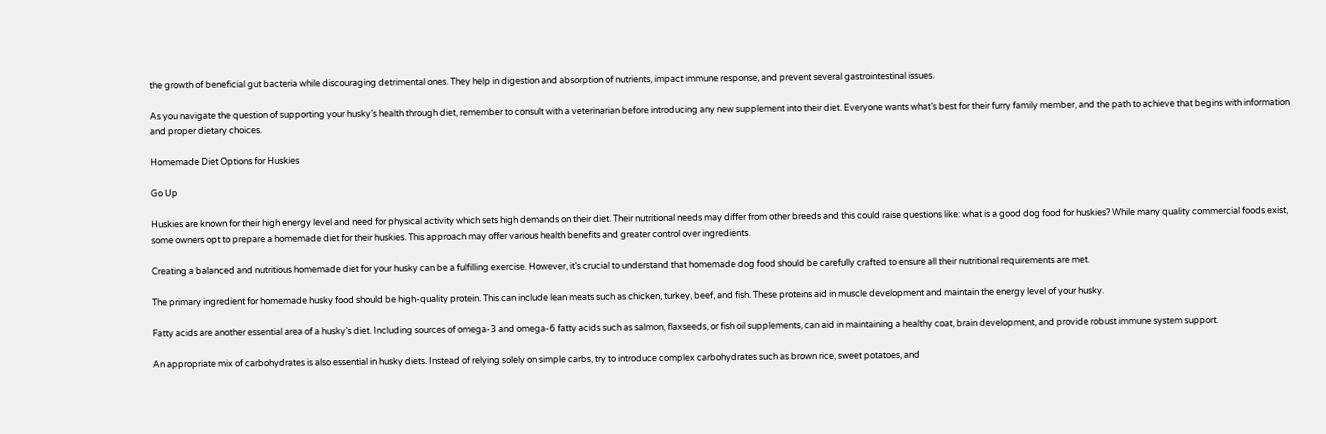the growth of beneficial gut bacteria while discouraging detrimental ones. They help in digestion and absorption of nutrients, impact immune response, and prevent several gastrointestinal issues.

As you navigate the question of supporting your husky’s health through diet, remember to consult with a veterinarian before introducing any new supplement into their diet. Everyone wants what’s best for their furry family member, and the path to achieve that begins with information and proper dietary choices.

Homemade Diet Options for Huskies

Go Up

Huskies are known for their high energy level and need for physical activity which sets high demands on their diet. Their nutritional needs may differ from other breeds and this could raise questions like: what is a good dog food for huskies? While many quality commercial foods exist, some owners opt to prepare a homemade diet for their huskies. This approach may offer various health benefits and greater control over ingredients.

Creating a balanced and nutritious homemade diet for your husky can be a fulfilling exercise. However, it’s crucial to understand that homemade dog food should be carefully crafted to ensure all their nutritional requirements are met.

The primary ingredient for homemade husky food should be high-quality protein. This can include lean meats such as chicken, turkey, beef, and fish. These proteins aid in muscle development and maintain the energy level of your husky.

Fatty acids are another essential area of a husky’s diet. Including sources of omega-3 and omega-6 fatty acids such as salmon, flaxseeds, or fish oil supplements, can aid in maintaining a healthy coat, brain development, and provide robust immune system support.

An appropriate mix of carbohydrates is also essential in husky diets. Instead of relying solely on simple carbs, try to introduce complex carbohydrates such as brown rice, sweet potatoes, and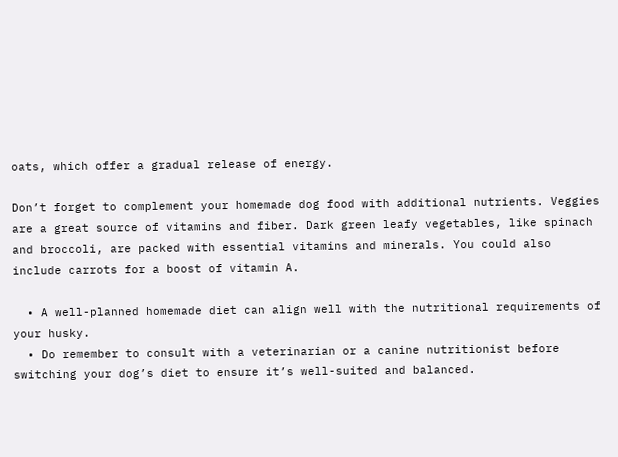oats, which offer a gradual release of energy.

Don’t forget to complement your homemade dog food with additional nutrients. Veggies are a great source of vitamins and fiber. Dark green leafy vegetables, like spinach and broccoli, are packed with essential vitamins and minerals. You could also include carrots for a boost of vitamin A.

  • A well-planned homemade diet can align well with the nutritional requirements of your husky.
  • Do remember to consult with a veterinarian or a canine nutritionist before switching your dog’s diet to ensure it’s well-suited and balanced.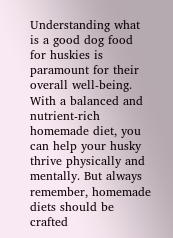Understanding what is a good dog food for huskies is paramount for their overall well-being. With a balanced and nutrient-rich homemade diet, you can help your husky thrive physically and mentally. But always remember, homemade diets should be crafted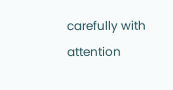carefully with attention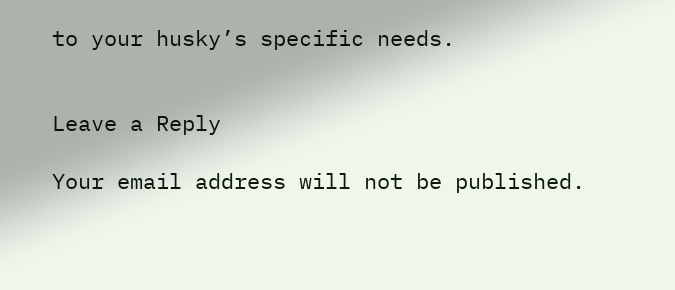to your husky’s specific needs.


Leave a Reply

Your email address will not be published.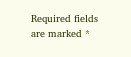Required fields are marked *